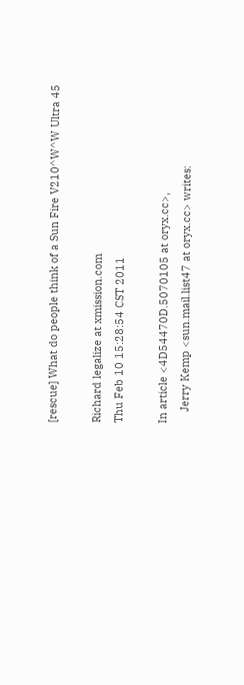[rescue] What do people think of a Sun Fire V210^W^W Ultra 45

Richard legalize at xmission.com
Thu Feb 10 15:28:54 CST 2011

In article <4D54470D.5070105 at oryx.cc>,
    Jerry Kemp <sun.mail.list47 at oryx.cc> writes: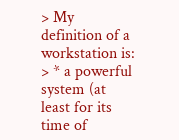> My definition of a workstation is:
> * a powerful system (at least for its time of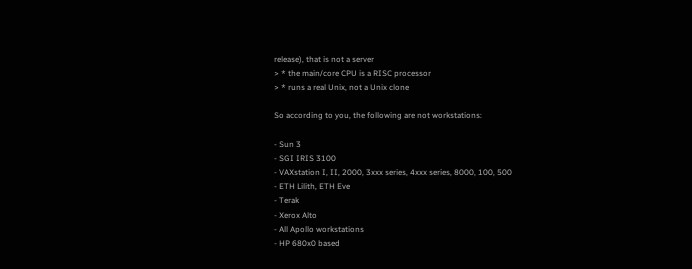release), that is not a server
> * the main/core CPU is a RISC processor
> * runs a real Unix, not a Unix clone

So according to you, the following are not workstations:

- Sun 3
- SGI IRIS 3100
- VAXstation I, II, 2000, 3xxx series, 4xxx series, 8000, 100, 500
- ETH Lilith, ETH Eve
- Terak
- Xerox Alto
- All Apollo workstations
- HP 680x0 based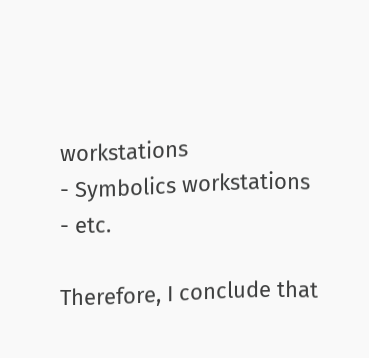workstations
- Symbolics workstations
- etc.

Therefore, I conclude that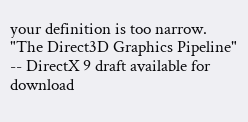your definition is too narrow.
"The Direct3D Graphics Pipeline" -- DirectX 9 draft available for download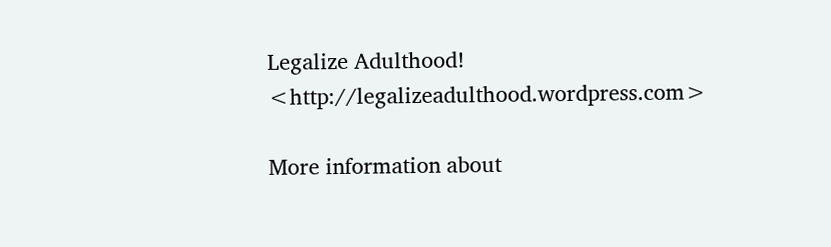Legalize Adulthood! <http://legalizeadulthood.wordpress.com>

More information about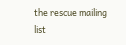the rescue mailing list